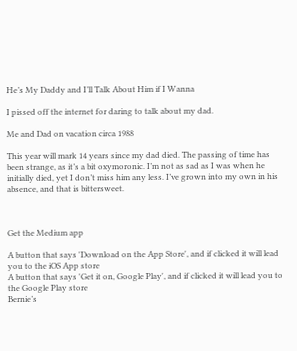He’s My Daddy and I’ll Talk About Him if I Wanna

I pissed off the internet for daring to talk about my dad.

Me and Dad on vacation circa 1988

This year will mark 14 years since my dad died. The passing of time has been strange, as it’s a bit oxymoronic. I’m not as sad as I was when he initially died, yet I don’t miss him any less. I’ve grown into my own in his absence, and that is bittersweet.



Get the Medium app

A button that says 'Download on the App Store', and if clicked it will lead you to the iOS App store
A button that says 'Get it on, Google Play', and if clicked it will lead you to the Google Play store
Bernie’s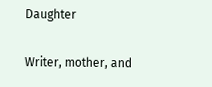Daughter

Writer, mother, and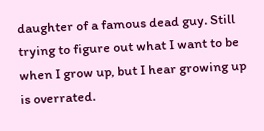daughter of a famous dead guy. Still trying to figure out what I want to be when I grow up, but I hear growing up is overrated.